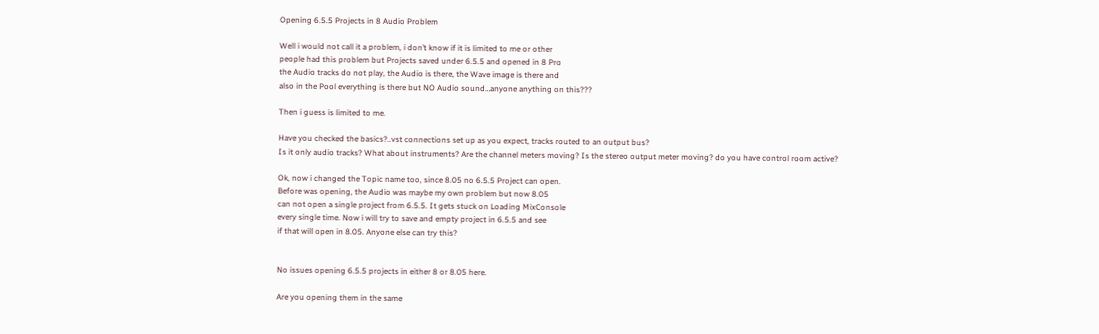Opening 6.5.5 Projects in 8 Audio Problem

Well i would not call it a problem, i don’t know if it is limited to me or other
people had this problem but Projects saved under 6.5.5 and opened in 8 Pro
the Audio tracks do not play, the Audio is there, the Wave image is there and
also in the Pool everything is there but NO Audio sound…anyone anything on this???

Then i guess is limited to me.

Have you checked the basics?..vst connections set up as you expect, tracks routed to an output bus?
Is it only audio tracks? What about instruments? Are the channel meters moving? Is the stereo output meter moving? do you have control room active?

Ok, now i changed the Topic name too, since 8.05 no 6.5.5 Project can open.
Before was opening, the Audio was maybe my own problem but now 8.05
can not open a single project from 6.5.5. It gets stuck on Loading MixConsole
every single time. Now i will try to save and empty project in 6.5.5 and see
if that will open in 8.05. Anyone else can try this?


No issues opening 6.5.5 projects in either 8 or 8.05 here.

Are you opening them in the same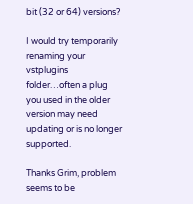bit (32 or 64) versions?

I would try temporarily renaming your vstplugins folder…often a plug you used in the older version may need updating or is no longer supported.

Thanks Grim, problem seems to be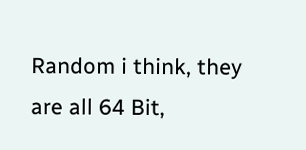Random i think, they are all 64 Bit,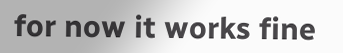for now it works fine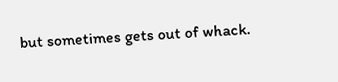but sometimes gets out of whack.